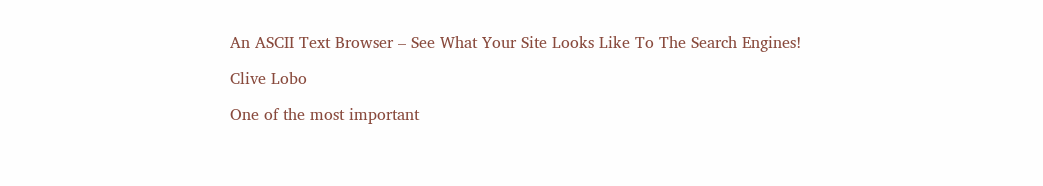An ASCII Text Browser – See What Your Site Looks Like To The Search Engines!

Clive Lobo

One of the most important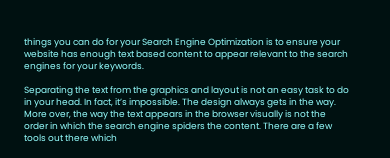things you can do for your Search Engine Optimization is to ensure your website has enough text based content to appear relevant to the search engines for your keywords.

Separating the text from the graphics and layout is not an easy task to do in your head. In fact, it’s impossible. The design always gets in the way. More over, the way the text appears in the browser visually is not the order in which the search engine spiders the content. There are a few tools out there which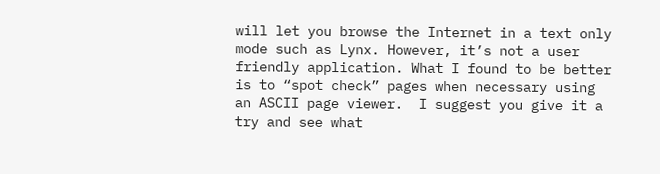will let you browse the Internet in a text only mode such as Lynx. However, it’s not a user friendly application. What I found to be better is to “spot check” pages when necessary using an ASCII page viewer.  I suggest you give it a try and see what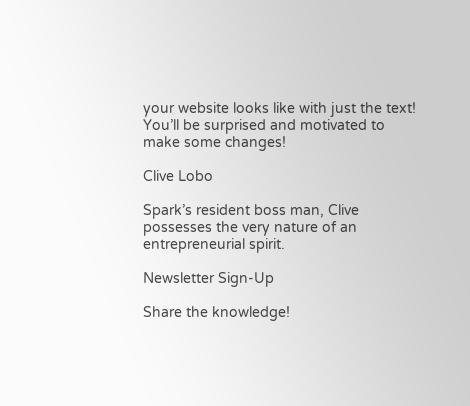your website looks like with just the text! You’ll be surprised and motivated to make some changes!

Clive Lobo

Spark’s resident boss man, Clive possesses the very nature of an entrepreneurial spirit.

Newsletter Sign-Up

Share the knowledge!